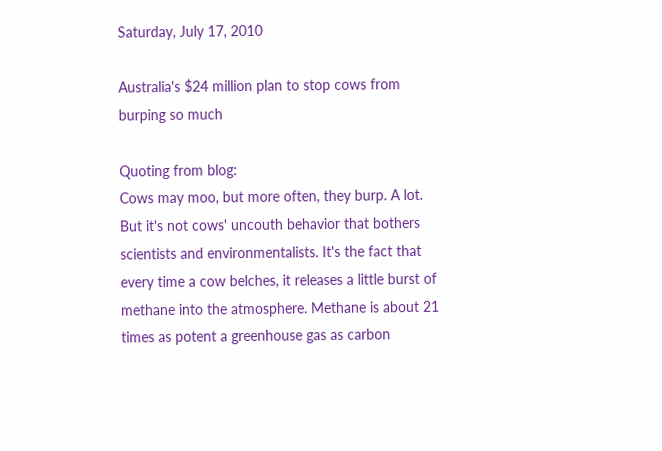Saturday, July 17, 2010

Australia's $24 million plan to stop cows from burping so much

Quoting from blog:
Cows may moo, but more often, they burp. A lot. But it's not cows' uncouth behavior that bothers scientists and environmentalists. It's the fact that every time a cow belches, it releases a little burst of methane into the atmosphere. Methane is about 21 times as potent a greenhouse gas as carbon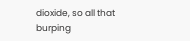dioxide, so all that burping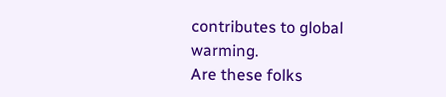contributes to global warming.
Are these folks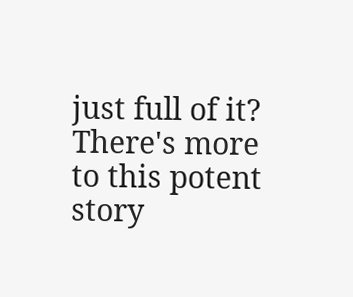just full of it? There's more to this potent story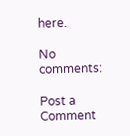here.

No comments:

Post a Comment